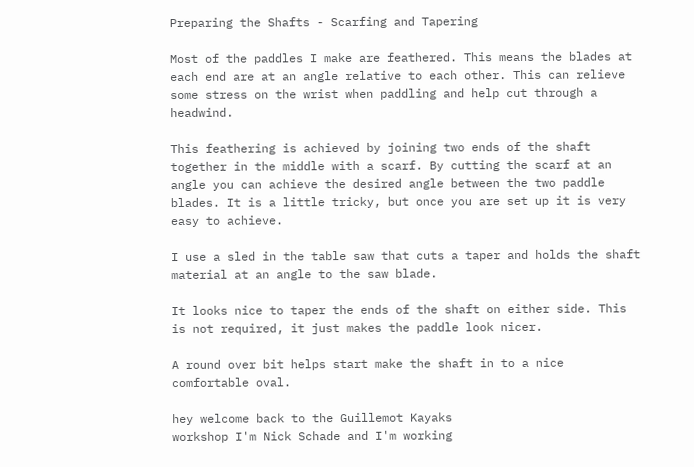Preparing the Shafts - Scarfing and Tapering

Most of the paddles I make are feathered. This means the blades at each end are at an angle relative to each other. This can relieve some stress on the wrist when paddling and help cut through a headwind.

This feathering is achieved by joining two ends of the shaft together in the middle with a scarf. By cutting the scarf at an angle you can achieve the desired angle between the two paddle blades. It is a little tricky, but once you are set up it is very easy to achieve.

I use a sled in the table saw that cuts a taper and holds the shaft material at an angle to the saw blade.

It looks nice to taper the ends of the shaft on either side. This is not required, it just makes the paddle look nicer.

A round over bit helps start make the shaft in to a nice comfortable oval.

hey welcome back to the Guillemot Kayaks
workshop I'm Nick Schade and I'm working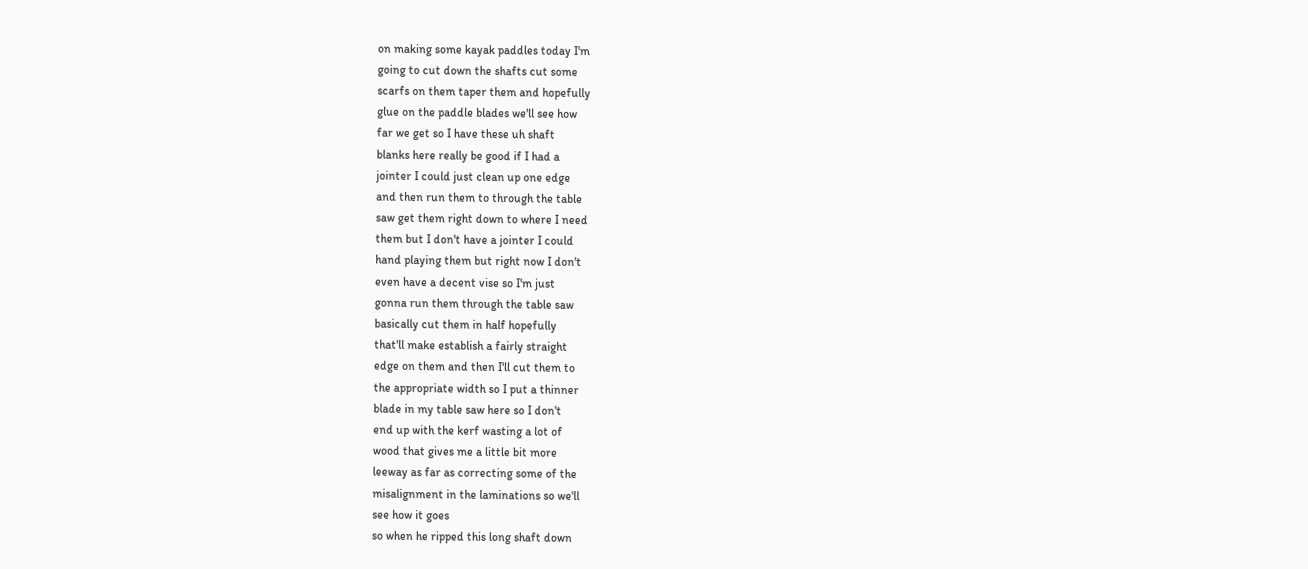on making some kayak paddles today I'm
going to cut down the shafts cut some
scarfs on them taper them and hopefully
glue on the paddle blades we'll see how
far we get so I have these uh shaft
blanks here really be good if I had a
jointer I could just clean up one edge
and then run them to through the table
saw get them right down to where I need
them but I don't have a jointer I could
hand playing them but right now I don't
even have a decent vise so I'm just
gonna run them through the table saw
basically cut them in half hopefully
that'll make establish a fairly straight
edge on them and then I'll cut them to
the appropriate width so I put a thinner
blade in my table saw here so I don't
end up with the kerf wasting a lot of
wood that gives me a little bit more
leeway as far as correcting some of the
misalignment in the laminations so we'll
see how it goes
so when he ripped this long shaft down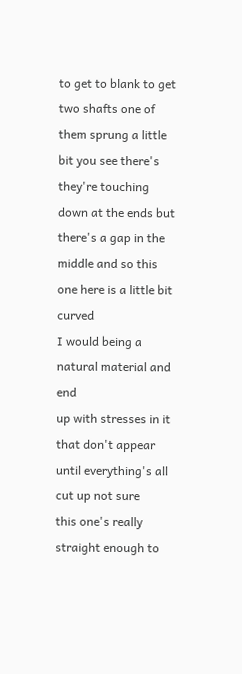to get to blank to get two shafts one of
them sprung a little bit you see there's
they're touching down at the ends but
there's a gap in the middle and so this
one here is a little bit curved
I would being a natural material and end
up with stresses in it that don't appear
until everything's all cut up not sure
this one's really straight enough to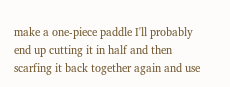make a one-piece paddle I'll probably
end up cutting it in half and then
scarfing it back together again and use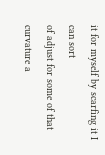it for myself by scarfing it I can sort
of adjust for some of that curvature a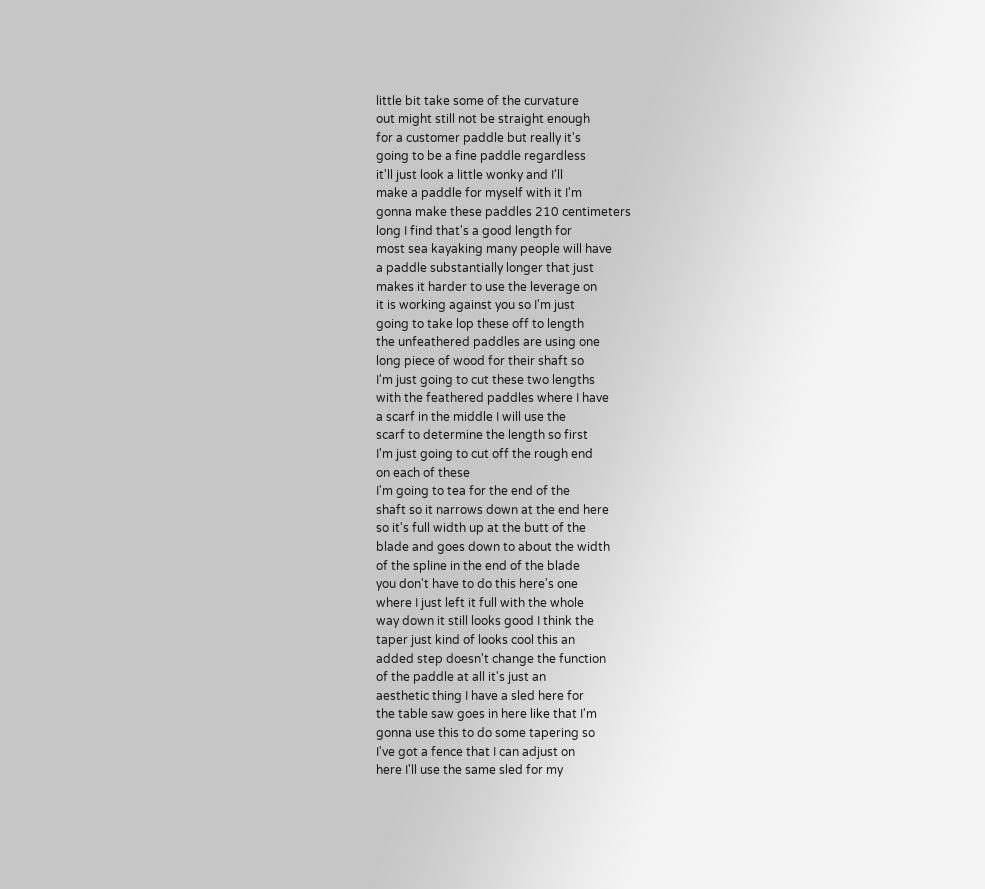little bit take some of the curvature
out might still not be straight enough
for a customer paddle but really it's
going to be a fine paddle regardless
it'll just look a little wonky and I'll
make a paddle for myself with it I'm
gonna make these paddles 210 centimeters
long I find that's a good length for
most sea kayaking many people will have
a paddle substantially longer that just
makes it harder to use the leverage on
it is working against you so I'm just
going to take lop these off to length
the unfeathered paddles are using one
long piece of wood for their shaft so
I'm just going to cut these two lengths
with the feathered paddles where I have
a scarf in the middle I will use the
scarf to determine the length so first
I'm just going to cut off the rough end
on each of these
I'm going to tea for the end of the
shaft so it narrows down at the end here
so it's full width up at the butt of the
blade and goes down to about the width
of the spline in the end of the blade
you don't have to do this here's one
where I just left it full with the whole
way down it still looks good I think the
taper just kind of looks cool this an
added step doesn't change the function
of the paddle at all it's just an
aesthetic thing I have a sled here for
the table saw goes in here like that I'm
gonna use this to do some tapering so
I've got a fence that I can adjust on
here I'll use the same sled for my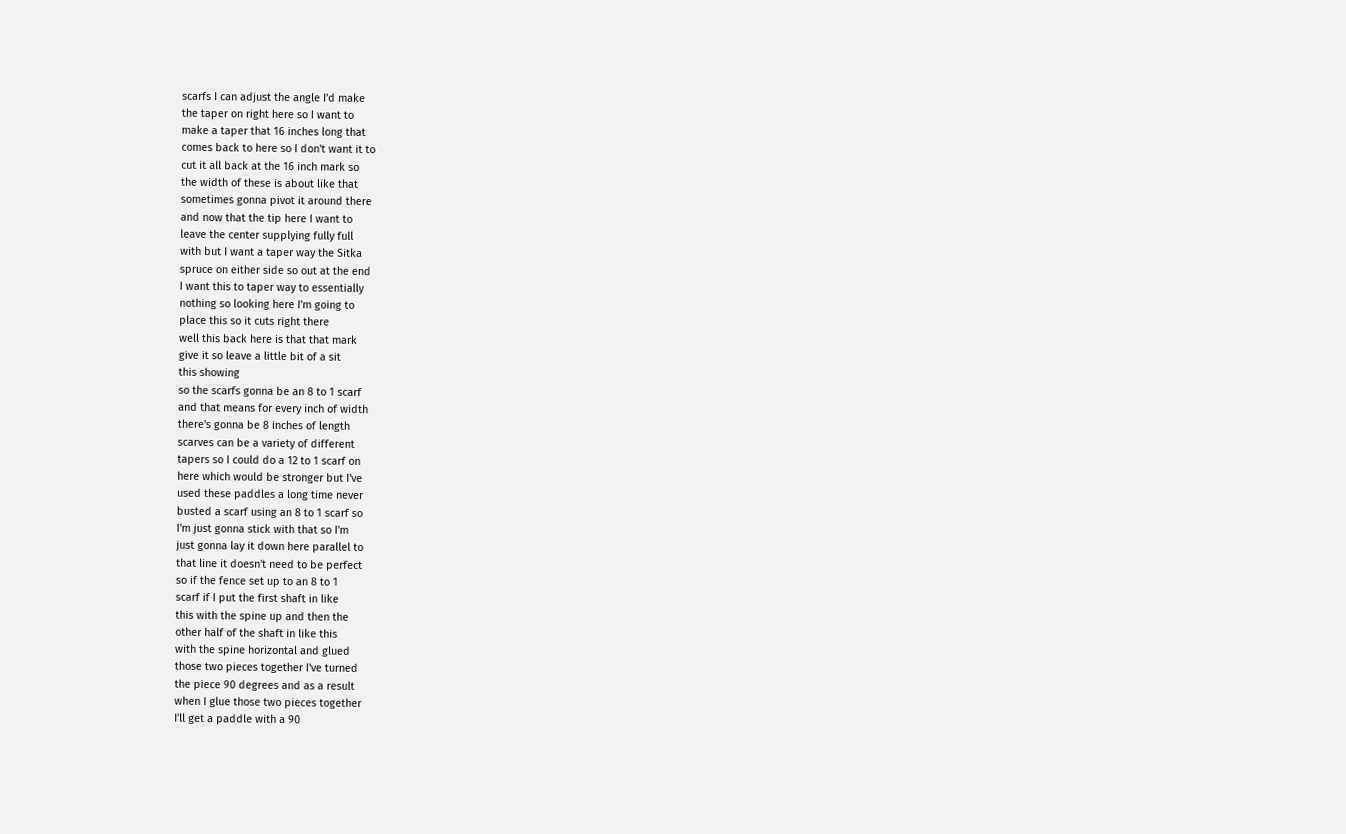scarfs I can adjust the angle I'd make
the taper on right here so I want to
make a taper that 16 inches long that
comes back to here so I don't want it to
cut it all back at the 16 inch mark so
the width of these is about like that
sometimes gonna pivot it around there
and now that the tip here I want to
leave the center supplying fully full
with but I want a taper way the Sitka
spruce on either side so out at the end
I want this to taper way to essentially
nothing so looking here I'm going to
place this so it cuts right there
well this back here is that that mark
give it so leave a little bit of a sit
this showing
so the scarfs gonna be an 8 to 1 scarf
and that means for every inch of width
there's gonna be 8 inches of length
scarves can be a variety of different
tapers so I could do a 12 to 1 scarf on
here which would be stronger but I've
used these paddles a long time never
busted a scarf using an 8 to 1 scarf so
I'm just gonna stick with that so I'm
just gonna lay it down here parallel to
that line it doesn't need to be perfect
so if the fence set up to an 8 to 1
scarf if I put the first shaft in like
this with the spine up and then the
other half of the shaft in like this
with the spine horizontal and glued
those two pieces together I've turned
the piece 90 degrees and as a result
when I glue those two pieces together
I'll get a paddle with a 90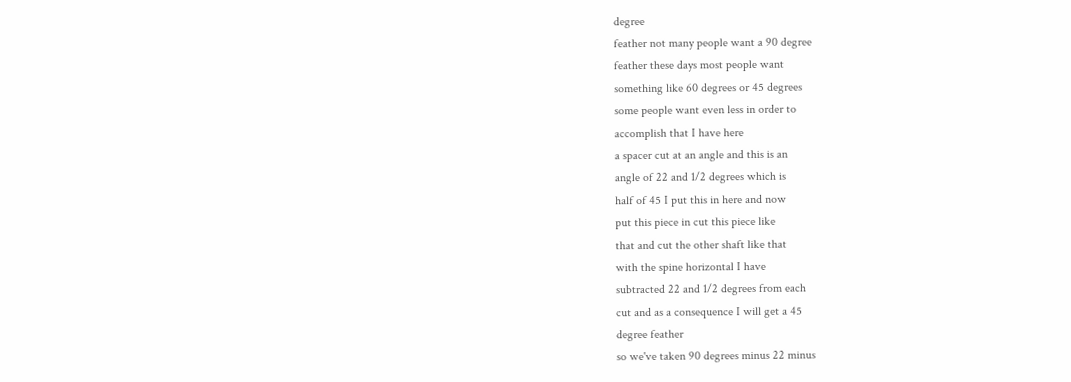degree
feather not many people want a 90 degree
feather these days most people want
something like 60 degrees or 45 degrees
some people want even less in order to
accomplish that I have here
a spacer cut at an angle and this is an
angle of 22 and 1/2 degrees which is
half of 45 I put this in here and now
put this piece in cut this piece like
that and cut the other shaft like that
with the spine horizontal I have
subtracted 22 and 1/2 degrees from each
cut and as a consequence I will get a 45
degree feather
so we've taken 90 degrees minus 22 minus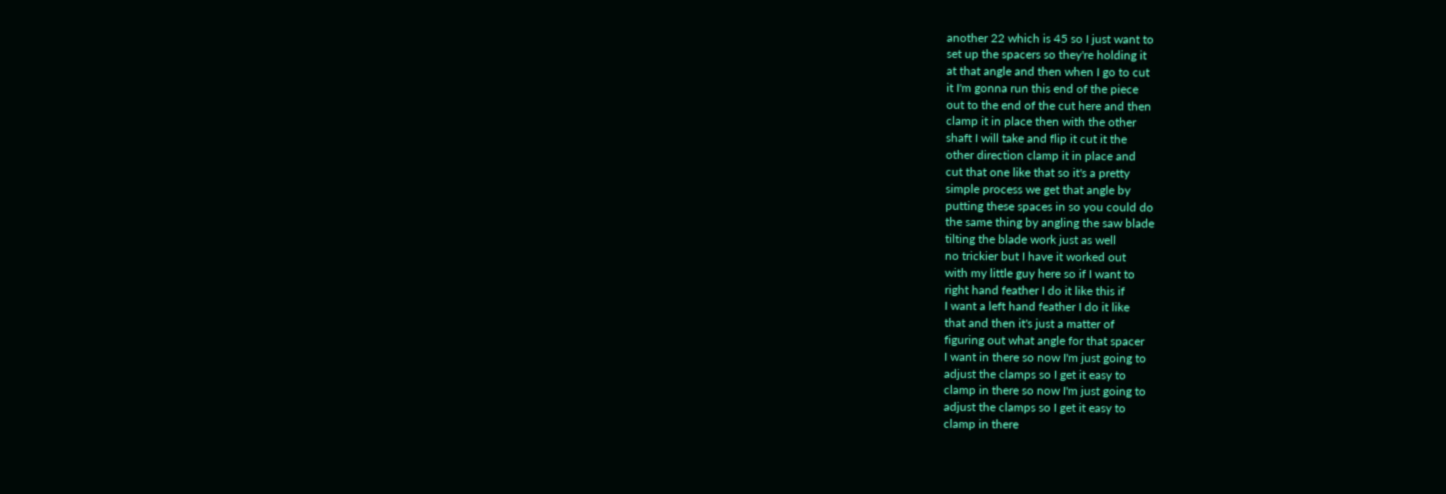another 22 which is 45 so I just want to
set up the spacers so they're holding it
at that angle and then when I go to cut
it I'm gonna run this end of the piece
out to the end of the cut here and then
clamp it in place then with the other
shaft I will take and flip it cut it the
other direction clamp it in place and
cut that one like that so it's a pretty
simple process we get that angle by
putting these spaces in so you could do
the same thing by angling the saw blade
tilting the blade work just as well
no trickier but I have it worked out
with my little guy here so if I want to
right hand feather I do it like this if
I want a left hand feather I do it like
that and then it's just a matter of
figuring out what angle for that spacer
I want in there so now I'm just going to
adjust the clamps so I get it easy to
clamp in there so now I'm just going to
adjust the clamps so I get it easy to
clamp in there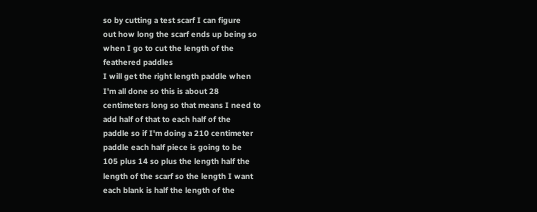so by cutting a test scarf I can figure
out how long the scarf ends up being so
when I go to cut the length of the
feathered paddles
I will get the right length paddle when
I'm all done so this is about 28
centimeters long so that means I need to
add half of that to each half of the
paddle so if I'm doing a 210 centimeter
paddle each half piece is going to be
105 plus 14 so plus the length half the
length of the scarf so the length I want
each blank is half the length of the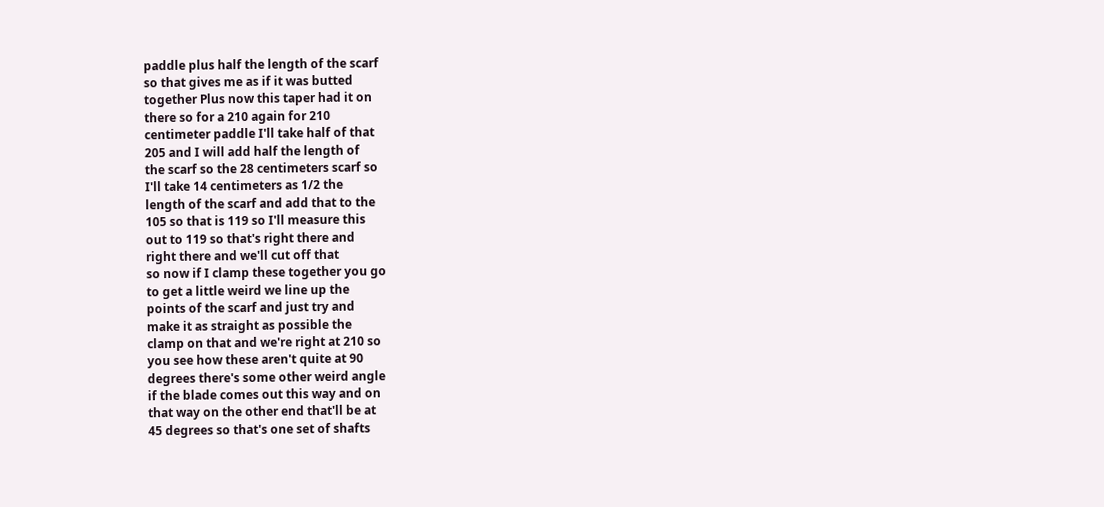paddle plus half the length of the scarf
so that gives me as if it was butted
together Plus now this taper had it on
there so for a 210 again for 210
centimeter paddle I'll take half of that
205 and I will add half the length of
the scarf so the 28 centimeters scarf so
I'll take 14 centimeters as 1/2 the
length of the scarf and add that to the
105 so that is 119 so I'll measure this
out to 119 so that's right there and
right there and we'll cut off that
so now if I clamp these together you go
to get a little weird we line up the
points of the scarf and just try and
make it as straight as possible the
clamp on that and we're right at 210 so
you see how these aren't quite at 90
degrees there's some other weird angle
if the blade comes out this way and on
that way on the other end that'll be at
45 degrees so that's one set of shafts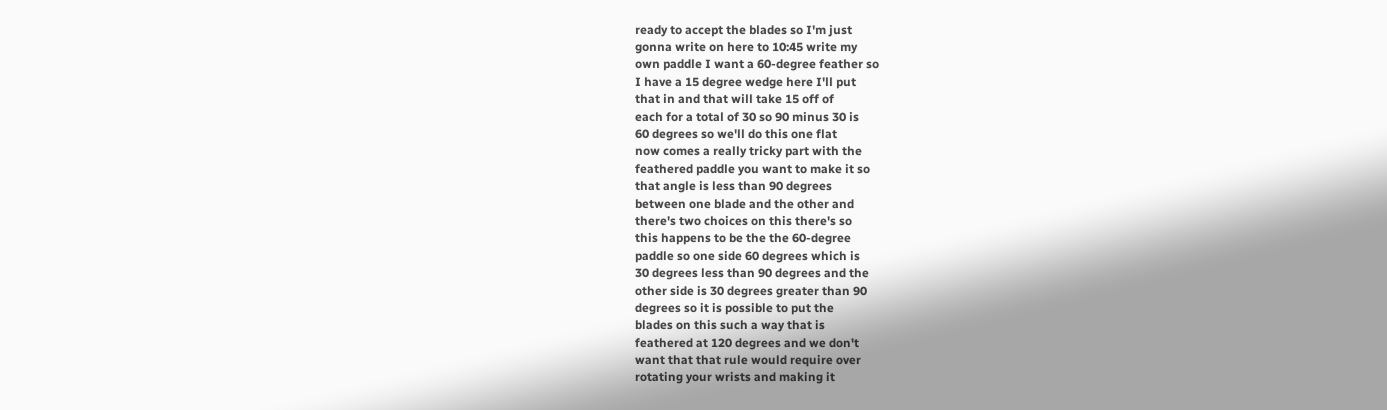ready to accept the blades so I'm just
gonna write on here to 10:45 write my
own paddle I want a 60-degree feather so
I have a 15 degree wedge here I'll put
that in and that will take 15 off of
each for a total of 30 so 90 minus 30 is
60 degrees so we'll do this one flat
now comes a really tricky part with the
feathered paddle you want to make it so
that angle is less than 90 degrees
between one blade and the other and
there's two choices on this there's so
this happens to be the the 60-degree
paddle so one side 60 degrees which is
30 degrees less than 90 degrees and the
other side is 30 degrees greater than 90
degrees so it is possible to put the
blades on this such a way that is
feathered at 120 degrees and we don't
want that that rule would require over
rotating your wrists and making it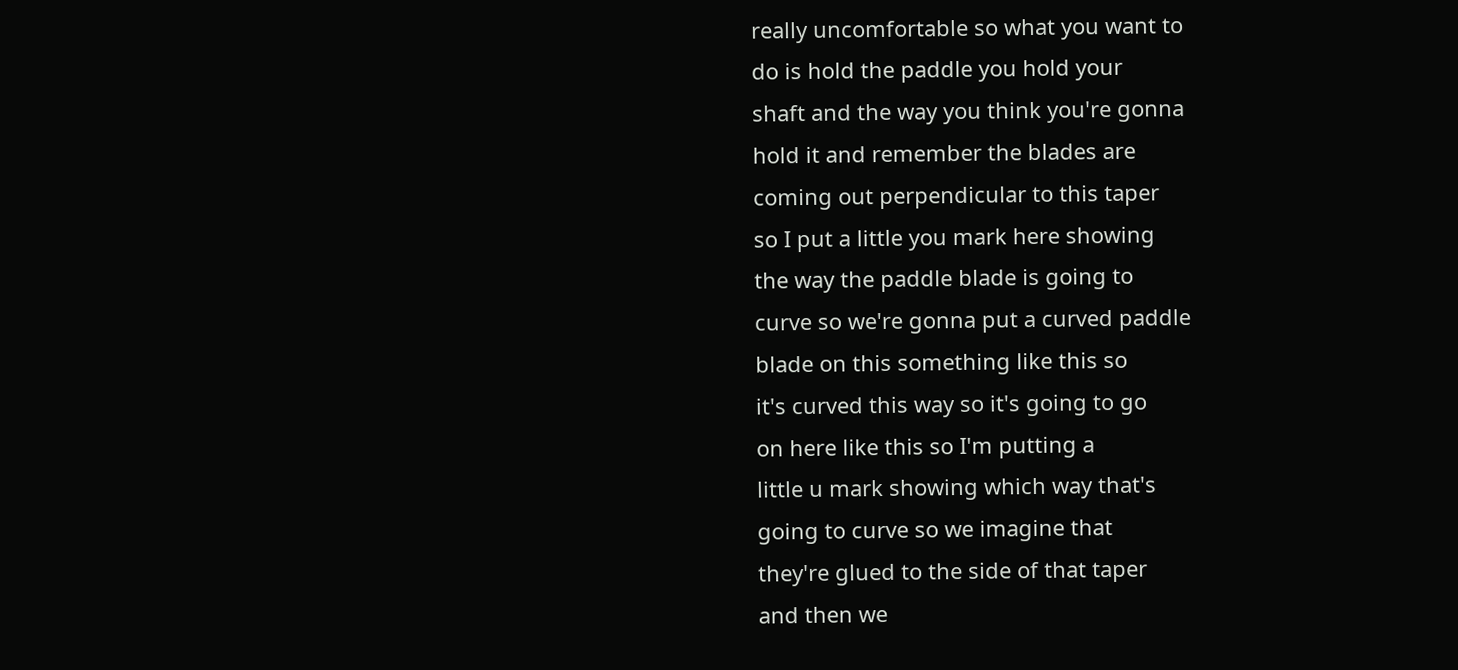really uncomfortable so what you want to
do is hold the paddle you hold your
shaft and the way you think you're gonna
hold it and remember the blades are
coming out perpendicular to this taper
so I put a little you mark here showing
the way the paddle blade is going to
curve so we're gonna put a curved paddle
blade on this something like this so
it's curved this way so it's going to go
on here like this so I'm putting a
little u mark showing which way that's
going to curve so we imagine that
they're glued to the side of that taper
and then we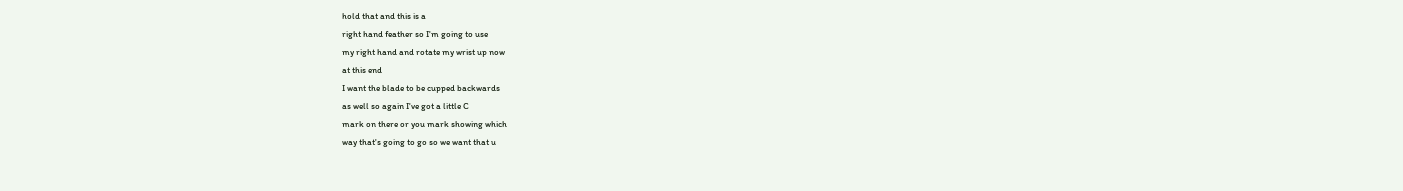hold that and this is a
right hand feather so I'm going to use
my right hand and rotate my wrist up now
at this end
I want the blade to be cupped backwards
as well so again I've got a little C
mark on there or you mark showing which
way that's going to go so we want that u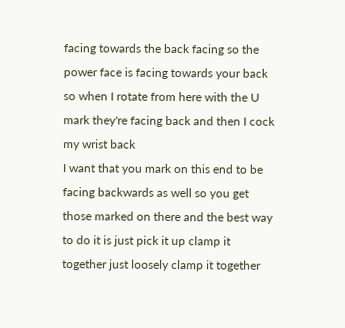facing towards the back facing so the
power face is facing towards your back
so when I rotate from here with the U
mark they're facing back and then I cock
my wrist back
I want that you mark on this end to be
facing backwards as well so you get
those marked on there and the best way
to do it is just pick it up clamp it
together just loosely clamp it together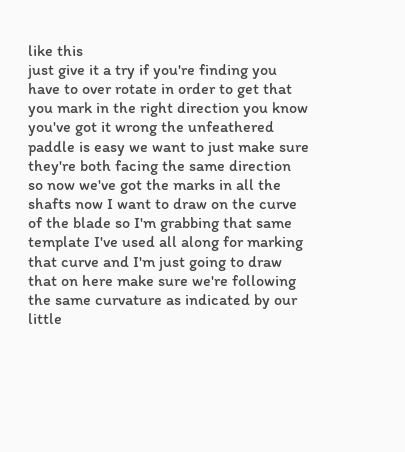like this
just give it a try if you're finding you
have to over rotate in order to get that
you mark in the right direction you know
you've got it wrong the unfeathered
paddle is easy we want to just make sure
they're both facing the same direction
so now we've got the marks in all the
shafts now I want to draw on the curve
of the blade so I'm grabbing that same
template I've used all along for marking
that curve and I'm just going to draw
that on here make sure we're following
the same curvature as indicated by our
little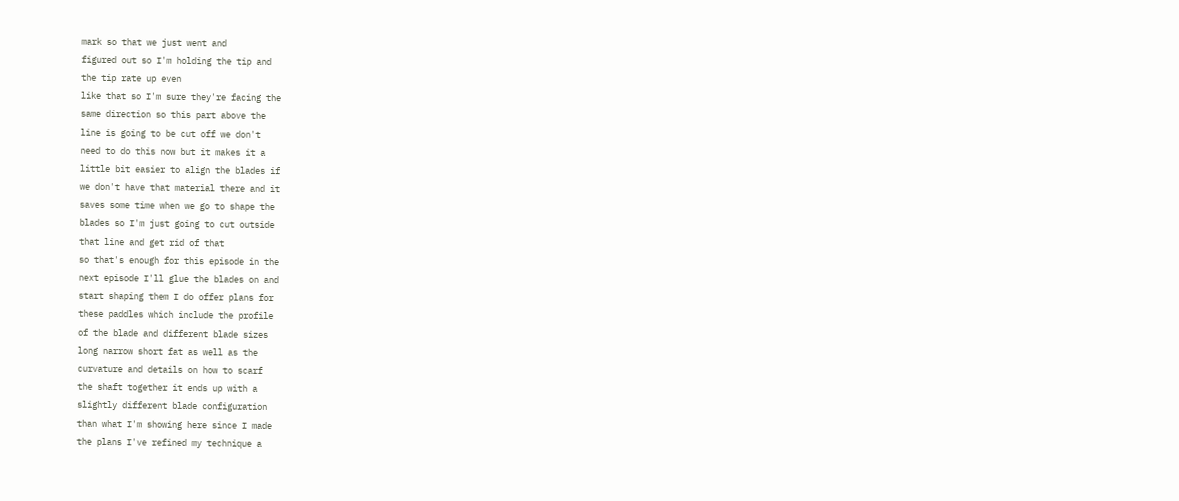mark so that we just went and
figured out so I'm holding the tip and
the tip rate up even
like that so I'm sure they're facing the
same direction so this part above the
line is going to be cut off we don't
need to do this now but it makes it a
little bit easier to align the blades if
we don't have that material there and it
saves some time when we go to shape the
blades so I'm just going to cut outside
that line and get rid of that
so that's enough for this episode in the
next episode I'll glue the blades on and
start shaping them I do offer plans for
these paddles which include the profile
of the blade and different blade sizes
long narrow short fat as well as the
curvature and details on how to scarf
the shaft together it ends up with a
slightly different blade configuration
than what I'm showing here since I made
the plans I've refined my technique a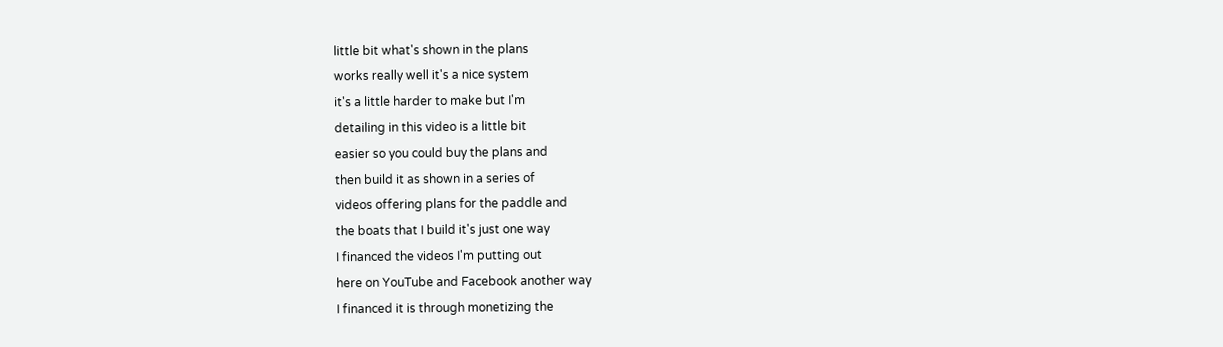little bit what's shown in the plans
works really well it's a nice system
it's a little harder to make but I'm
detailing in this video is a little bit
easier so you could buy the plans and
then build it as shown in a series of
videos offering plans for the paddle and
the boats that I build it's just one way
I financed the videos I'm putting out
here on YouTube and Facebook another way
I financed it is through monetizing the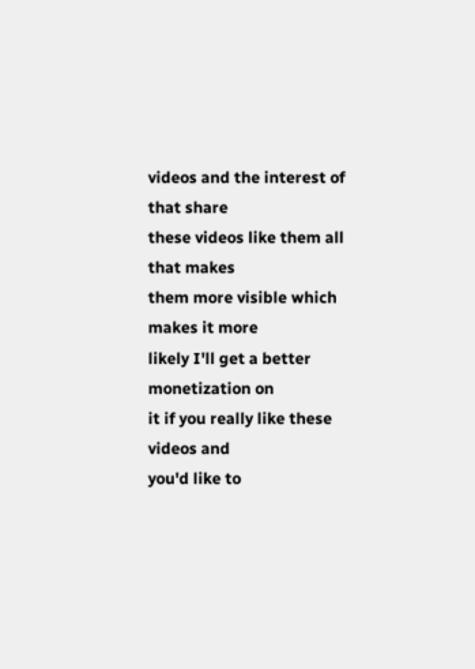videos and the interest of that share
these videos like them all that makes
them more visible which makes it more
likely I'll get a better monetization on
it if you really like these videos and
you'd like to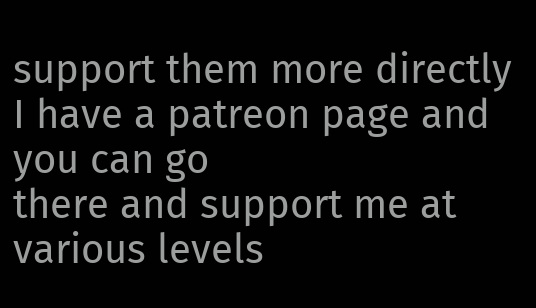support them more directly
I have a patreon page and you can go
there and support me at various levels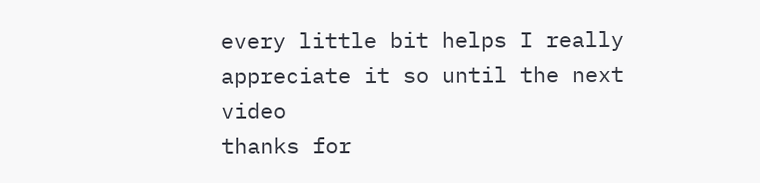every little bit helps I really
appreciate it so until the next video
thanks for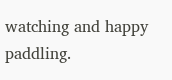watching and happy paddling.